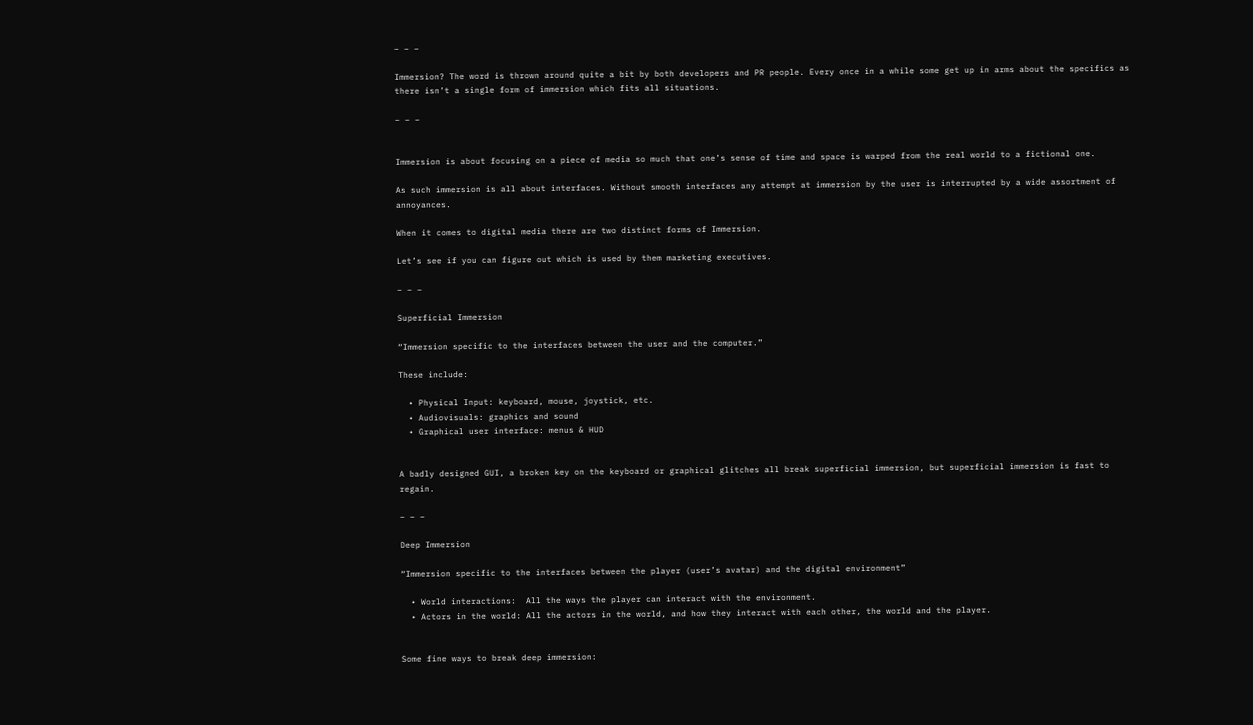– – –

Immersion? The word is thrown around quite a bit by both developers and PR people. Every once in a while some get up in arms about the specifics as there isn’t a single form of immersion which fits all situations.

– – –


Immersion is about focusing on a piece of media so much that one’s sense of time and space is warped from the real world to a fictional one.

As such immersion is all about interfaces. Without smooth interfaces any attempt at immersion by the user is interrupted by a wide assortment of annoyances.

When it comes to digital media there are two distinct forms of Immersion.

Let’s see if you can figure out which is used by them marketing executives.

– – –

Superficial Immersion

“Immersion specific to the interfaces between the user and the computer.”

These include:

  • Physical Input: keyboard, mouse, joystick, etc.
  • Audiovisuals: graphics and sound
  • Graphical user interface: menus & HUD


A badly designed GUI, a broken key on the keyboard or graphical glitches all break superficial immersion, but superficial immersion is fast to regain.

– – –

Deep Immersion

“Immersion specific to the interfaces between the player (user’s avatar) and the digital environment”

  • World interactions:  All the ways the player can interact with the environment.
  • Actors in the world: All the actors in the world, and how they interact with each other, the world and the player.


Some fine ways to break deep immersion: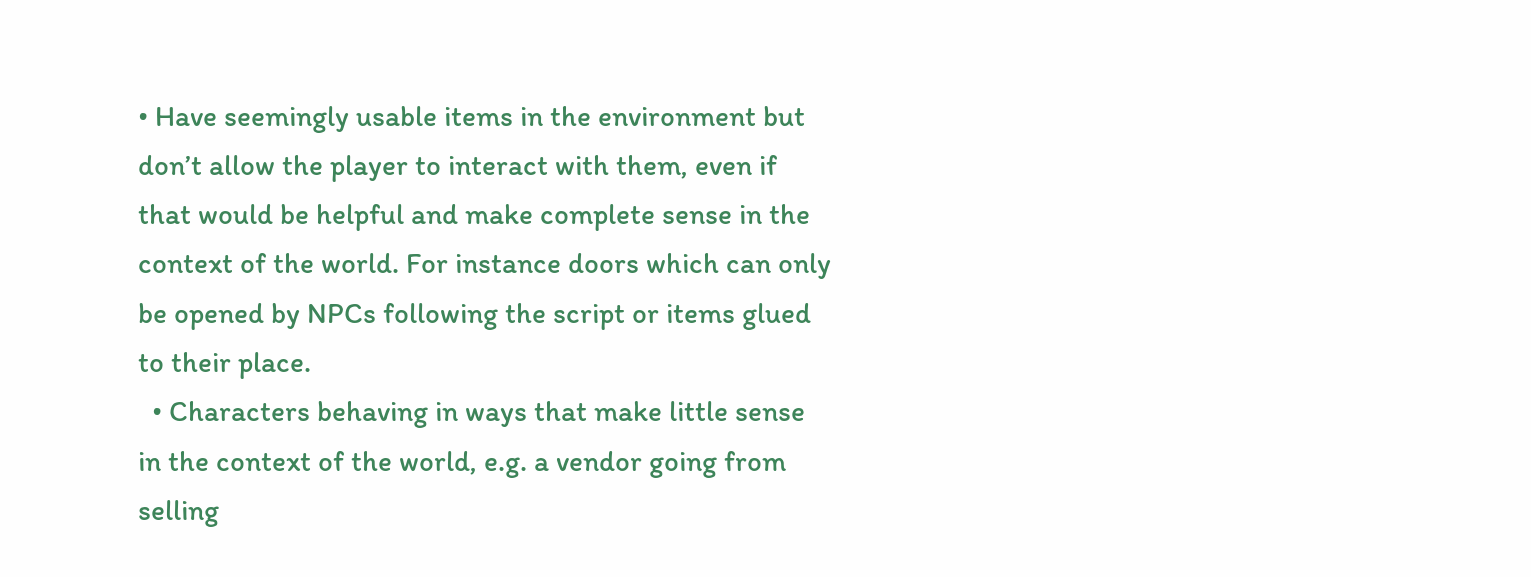• Have seemingly usable items in the environment but don’t allow the player to interact with them, even if that would be helpful and make complete sense in the context of the world. For instance doors which can only be opened by NPCs following the script or items glued to their place.
  • Characters behaving in ways that make little sense in the context of the world, e.g. a vendor going from selling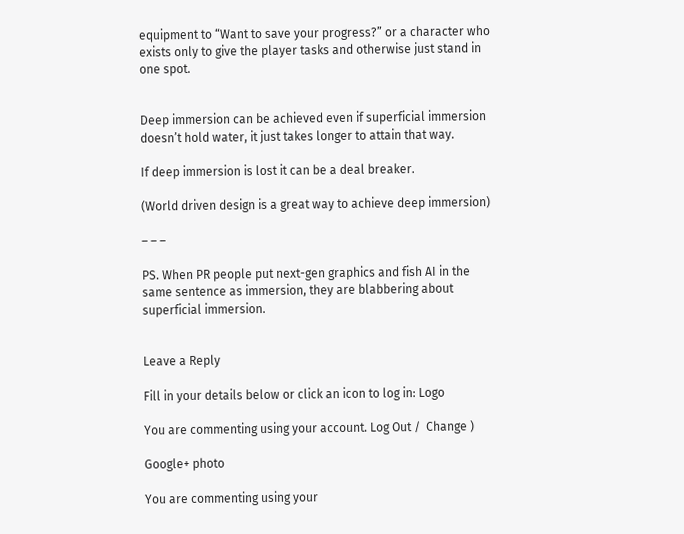equipment to “Want to save your progress?” or a character who exists only to give the player tasks and otherwise just stand in one spot.


Deep immersion can be achieved even if superficial immersion doesn’t hold water, it just takes longer to attain that way.

If deep immersion is lost it can be a deal breaker.

(World driven design is a great way to achieve deep immersion)

– – –

PS. When PR people put next-gen graphics and fish AI in the same sentence as immersion, they are blabbering about superficial immersion.


Leave a Reply

Fill in your details below or click an icon to log in: Logo

You are commenting using your account. Log Out /  Change )

Google+ photo

You are commenting using your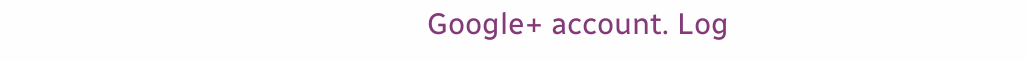Google+ account. Log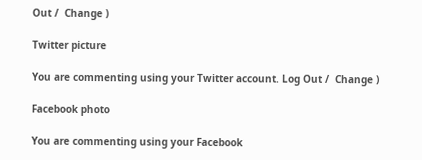Out /  Change )

Twitter picture

You are commenting using your Twitter account. Log Out /  Change )

Facebook photo

You are commenting using your Facebook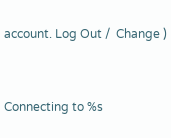account. Log Out /  Change )


Connecting to %s